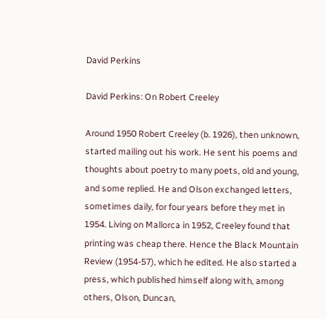David Perkins

David Perkins: On Robert Creeley

Around 1950 Robert Creeley (b. 1926), then unknown, started mailing out his work. He sent his poems and thoughts about poetry to many poets, old and young, and some replied. He and Olson exchanged letters, sometimes daily, for four years before they met in 1954. Living on Mallorca in 1952, Creeley found that printing was cheap there. Hence the Black Mountain Review (1954-57), which he edited. He also started a press, which published himself along with, among others, Olson, Duncan,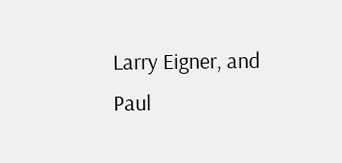Larry Eigner, and Paul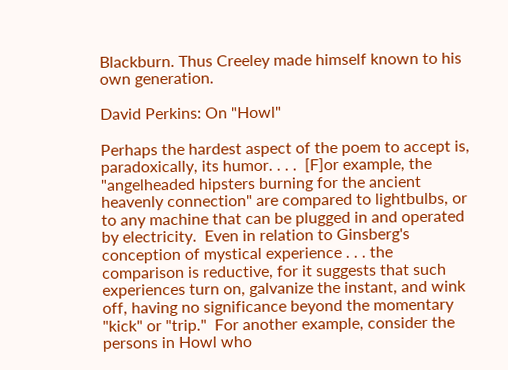Blackburn. Thus Creeley made himself known to his own generation.

David Perkins: On "Howl"

Perhaps the hardest aspect of the poem to accept is, paradoxically, its humor. . . .  [F]or example, the "angelheaded hipsters burning for the ancient heavenly connection" are compared to lightbulbs, or to any machine that can be plugged in and operated by electricity.  Even in relation to Ginsberg's conception of mystical experience . . . the comparison is reductive, for it suggests that such experiences turn on, galvanize the instant, and wink off, having no significance beyond the momentary "kick" or "trip."  For another example, consider the persons in Howl who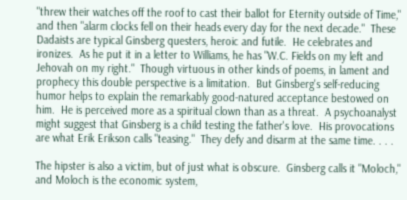"threw their watches off the roof to cast their ballot for Eternity outside of Time," and then "alarm clocks fell on their heads every day for the next decade."  These Dadaists are typical Ginsberg questers, heroic and futile.  He celebrates and ironizes.  As he put it in a letter to Williams, he has "W.C. Fields on my left and Jehovah on my right."  Though virtuous in other kinds of poems, in lament and prophecy this double perspective is a limitation.  But Ginsberg's self-reducing humor helps to explain the remarkably good-natured acceptance bestowed on him.  He is perceived more as a spiritual clown than as a threat.  A psychoanalyst might suggest that Ginsberg is a child testing the father's love.  His provocations are what Erik Erikson calls "teasing."  They defy and disarm at the same time. . . .

The hipster is also a victim, but of just what is obscure.  Ginsberg calls it "Moloch," and Moloch is the economic system,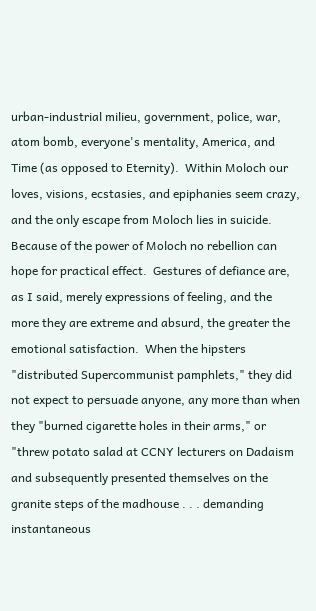urban-industrial milieu, government, police, war, atom bomb, everyone's mentality, America, and Time (as opposed to Eternity).  Within Moloch our loves, visions, ecstasies, and epiphanies seem crazy, and the only escape from Moloch lies in suicide.  Because of the power of Moloch no rebellion can hope for practical effect.  Gestures of defiance are, as I said, merely expressions of feeling, and the more they are extreme and absurd, the greater the emotional satisfaction.  When the hipsters "distributed Supercommunist pamphlets," they did not expect to persuade anyone, any more than when they "burned cigarette holes in their arms," or "threw potato salad at CCNY lecturers on Dadaism and subsequently presented themselves on the granite steps of the madhouse . . . demanding instantaneous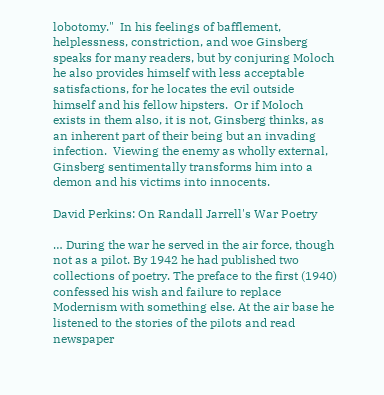lobotomy."  In his feelings of bafflement, helplessness, constriction, and woe Ginsberg speaks for many readers, but by conjuring Moloch he also provides himself with less acceptable satisfactions, for he locates the evil outside himself and his fellow hipsters.  Or if Moloch exists in them also, it is not, Ginsberg thinks, as an inherent part of their being but an invading infection.  Viewing the enemy as wholly external, Ginsberg sentimentally transforms him into a demon and his victims into innocents.

David Perkins: On Randall Jarrell's War Poetry

… During the war he served in the air force, though not as a pilot. By 1942 he had published two collections of poetry. The preface to the first (1940) confessed his wish and failure to replace Modernism with something else. At the air base he listened to the stories of the pilots and read newspaper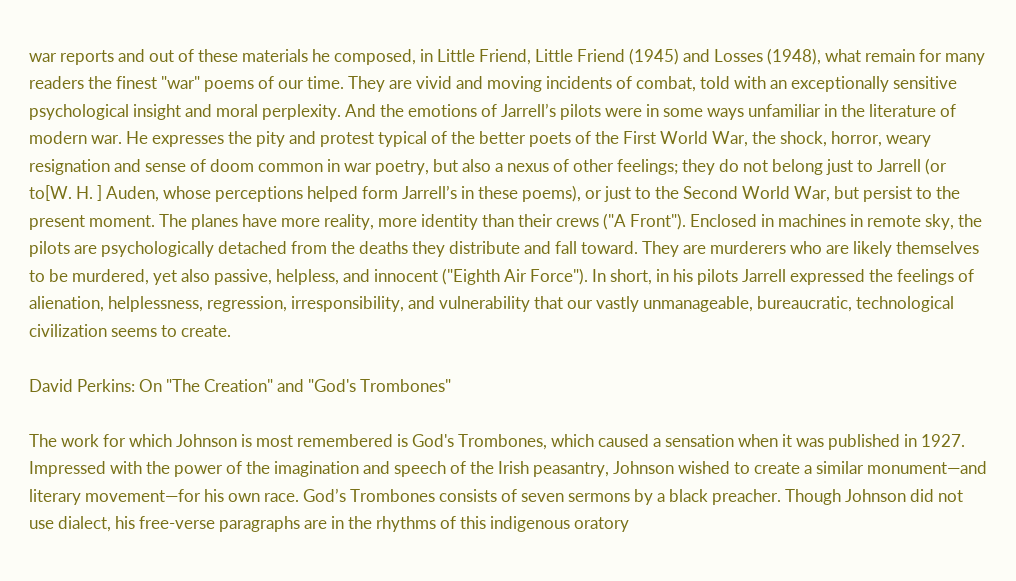war reports and out of these materials he composed, in Little Friend, Little Friend (1945) and Losses (1948), what remain for many readers the finest "war" poems of our time. They are vivid and moving incidents of combat, told with an exceptionally sensitive psychological insight and moral perplexity. And the emotions of Jarrell’s pilots were in some ways unfamiliar in the literature of modern war. He expresses the pity and protest typical of the better poets of the First World War, the shock, horror, weary resignation and sense of doom common in war poetry, but also a nexus of other feelings; they do not belong just to Jarrell (or to[W. H. ] Auden, whose perceptions helped form Jarrell’s in these poems), or just to the Second World War, but persist to the present moment. The planes have more reality, more identity than their crews ("A Front"). Enclosed in machines in remote sky, the pilots are psychologically detached from the deaths they distribute and fall toward. They are murderers who are likely themselves to be murdered, yet also passive, helpless, and innocent ("Eighth Air Force"). In short, in his pilots Jarrell expressed the feelings of alienation, helplessness, regression, irresponsibility, and vulnerability that our vastly unmanageable, bureaucratic, technological civilization seems to create.

David Perkins: On "The Creation" and "God's Trombones"

The work for which Johnson is most remembered is God's Trombones, which caused a sensation when it was published in 1927. Impressed with the power of the imagination and speech of the Irish peasantry, Johnson wished to create a similar monument—and literary movement—for his own race. God’s Trombones consists of seven sermons by a black preacher. Though Johnson did not use dialect, his free-verse paragraphs are in the rhythms of this indigenous oratory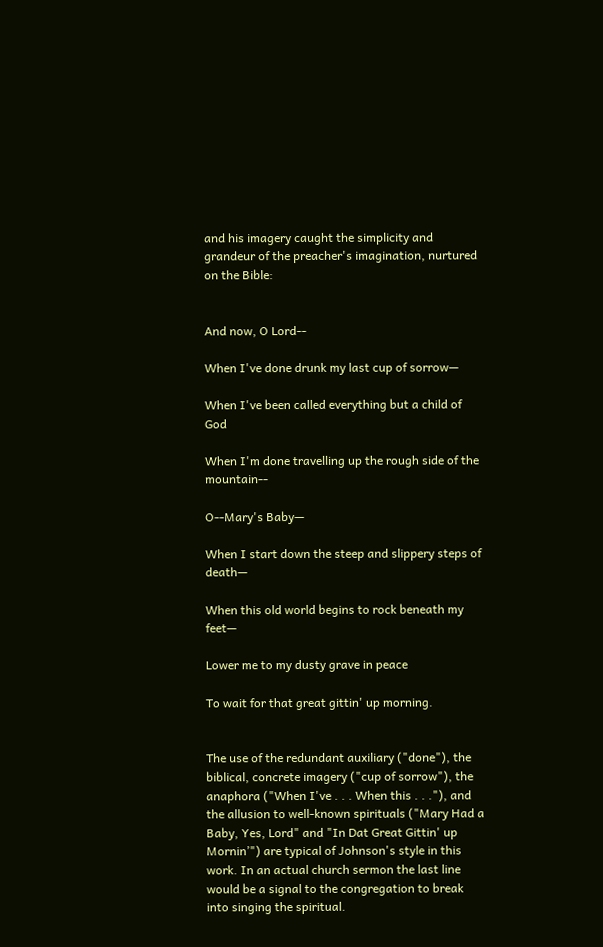and his imagery caught the simplicity and grandeur of the preacher's imagination, nurtured on the Bible:


And now, O Lord--

When I've done drunk my last cup of sorrow—

When I've been called everything but a child of God

When I'm done travelling up the rough side of the mountain--

O--Mary's Baby—

When I start down the steep and slippery steps of death—

When this old world begins to rock beneath my feet—

Lower me to my dusty grave in peace

To wait for that great gittin' up morning.


The use of the redundant auxiliary ("done"), the biblical, concrete imagery ("cup of sorrow"), the anaphora ("When I've . . . When this . . ."), and the allusion to well-known spirituals ("Mary Had a Baby, Yes, Lord" and "In Dat Great Gittin' up Mornin’") are typical of Johnson's style in this work. In an actual church sermon the last line would be a signal to the congregation to break into singing the spiritual.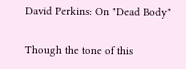David Perkins: On "Dead Body"

Though the tone of this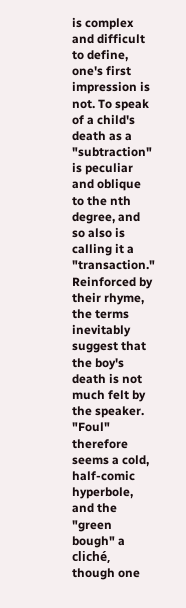is complex and difficult to define, one's first impression is not. To speak of a child's death as a "subtraction" is peculiar and oblique to the nth degree, and so also is calling it a "transaction." Reinforced by their rhyme, the terms inevitably suggest that the boy's death is not much felt by the speaker. "Foul" therefore seems a cold, half-comic hyperbole, and the "green bough" a cliché, though one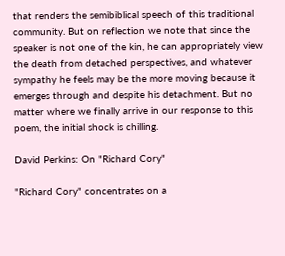that renders the semibiblical speech of this traditional community. But on reflection we note that since the speaker is not one of the kin, he can appropriately view the death from detached perspectives, and whatever sympathy he feels may be the more moving because it emerges through and despite his detachment. But no matter where we finally arrive in our response to this poem, the initial shock is chilling.

David Perkins: On "Richard Cory"

"Richard Cory" concentrates on a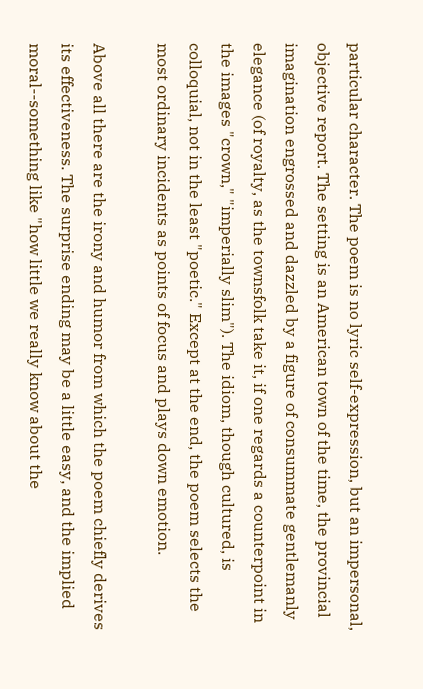particular character. The poem is no lyric self-expression, but an impersonal, objective report. The setting is an American town of the time, the provincial imagination engrossed and dazzled by a figure of consummate gentlemanly elegance (of royalty, as the townsfolk take it, if one regards a counterpoint in the images "crown," "imperially slim"). The idiom, though cultured, is colloquial, not in the least "poetic." Except at the end, the poem selects the most ordinary incidents as points of focus and plays down emotion.

Above all there are the irony and humor from which the poem chiefly derives its effectiveness. The surprise ending may be a little easy, and the implied moral--something like "how little we really know about the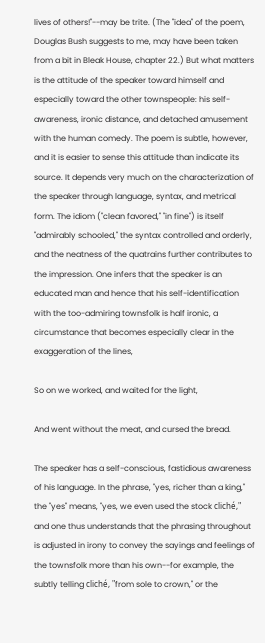lives of others!"--may be trite. (The "idea" of the poem, Douglas Bush suggests to me, may have been taken from a bit in Bleak House, chapter 22.) But what matters is the attitude of the speaker toward himself and especially toward the other townspeople: his self-awareness, ironic distance, and detached amusement with the human comedy. The poem is subtle, however, and it is easier to sense this attitude than indicate its source. It depends very much on the characterization of the speaker through language, syntax, and metrical form. The idiom ("clean favored," "in fine") is itself "admirably schooled," the syntax controlled and orderly, and the neatness of the quatrains further contributes to the impression. One infers that the speaker is an educated man and hence that his self-identification with the too-admiring townsfolk is half ironic, a circumstance that becomes especially clear in the exaggeration of the lines,

So on we worked, and waited for the light,

And went without the meat, and cursed the bread.

The speaker has a self-conscious, fastidious awareness of his language. In the phrase, "yes, richer than a king," the "yes" means, "yes, we even used the stock cliché," and one thus understands that the phrasing throughout is adjusted in irony to convey the sayings and feelings of the townsfolk more than his own--for example, the subtly telling cliché, "from sole to crown," or the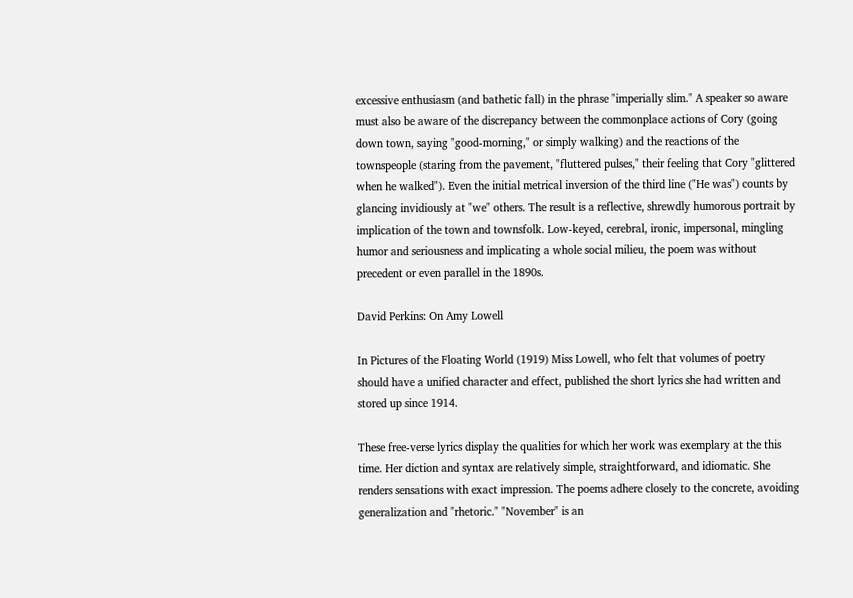excessive enthusiasm (and bathetic fall) in the phrase "imperially slim." A speaker so aware must also be aware of the discrepancy between the commonplace actions of Cory (going down town, saying "good-morning," or simply walking) and the reactions of the townspeople (staring from the pavement, "fluttered pulses," their feeling that Cory "glittered when he walked"). Even the initial metrical inversion of the third line ("He was") counts by glancing invidiously at "we" others. The result is a reflective, shrewdly humorous portrait by implication of the town and townsfolk. Low-keyed, cerebral, ironic, impersonal, mingling humor and seriousness and implicating a whole social milieu, the poem was without precedent or even parallel in the 1890s.

David Perkins: On Amy Lowell

In Pictures of the Floating World (1919) Miss Lowell, who felt that volumes of poetry should have a unified character and effect, published the short lyrics she had written and stored up since 1914.

These free-verse lyrics display the qualities for which her work was exemplary at the this time. Her diction and syntax are relatively simple, straightforward, and idiomatic. She renders sensations with exact impression. The poems adhere closely to the concrete, avoiding generalization and "rhetoric." "November" is an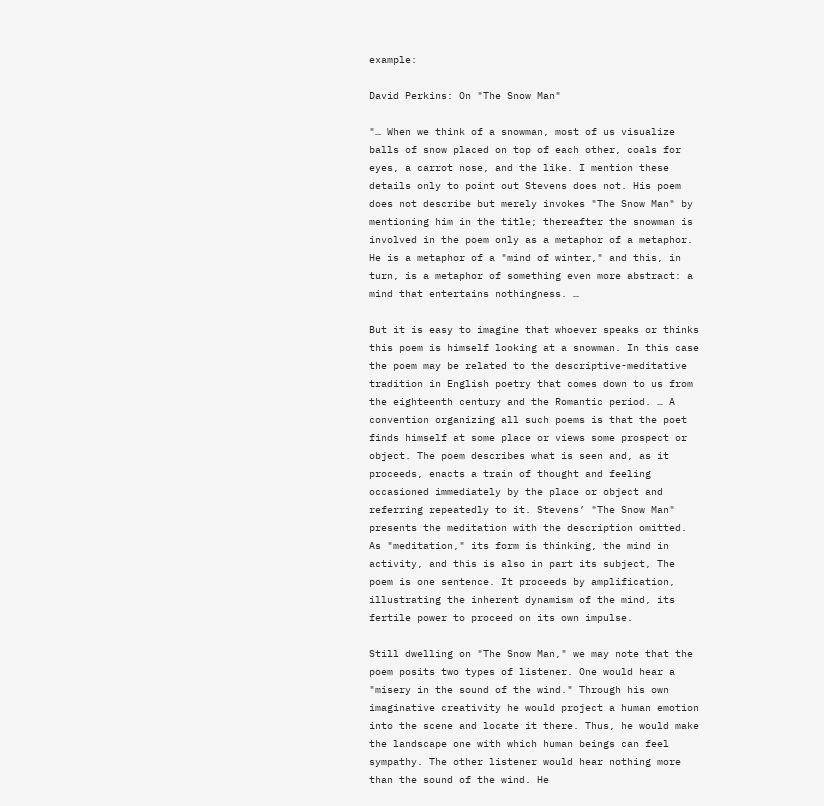example:

David Perkins: On "The Snow Man"

"… When we think of a snowman, most of us visualize balls of snow placed on top of each other, coals for eyes, a carrot nose, and the like. I mention these details only to point out Stevens does not. His poem does not describe but merely invokes "The Snow Man" by mentioning him in the title; thereafter the snowman is involved in the poem only as a metaphor of a metaphor. He is a metaphor of a "mind of winter," and this, in turn, is a metaphor of something even more abstract: a mind that entertains nothingness. …

But it is easy to imagine that whoever speaks or thinks this poem is himself looking at a snowman. In this case the poem may be related to the descriptive-meditative tradition in English poetry that comes down to us from the eighteenth century and the Romantic period. … A convention organizing all such poems is that the poet finds himself at some place or views some prospect or object. The poem describes what is seen and, as it proceeds, enacts a train of thought and feeling occasioned immediately by the place or object and referring repeatedly to it. Stevens’ "The Snow Man" presents the meditation with the description omitted. As "meditation," its form is thinking, the mind in activity, and this is also in part its subject, The poem is one sentence. It proceeds by amplification, illustrating the inherent dynamism of the mind, its fertile power to proceed on its own impulse.

Still dwelling on "The Snow Man," we may note that the poem posits two types of listener. One would hear a "misery in the sound of the wind." Through his own imaginative creativity he would project a human emotion into the scene and locate it there. Thus, he would make the landscape one with which human beings can feel sympathy. The other listener would hear nothing more than the sound of the wind. He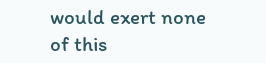would exert none of this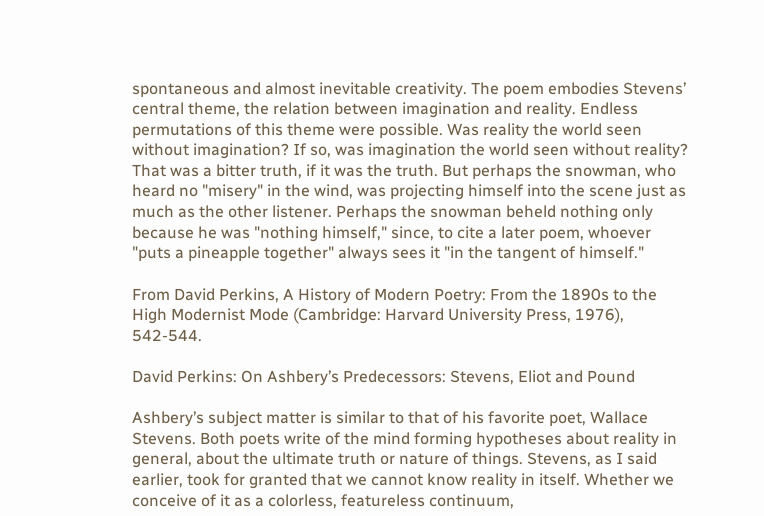spontaneous and almost inevitable creativity. The poem embodies Stevens’ central theme, the relation between imagination and reality. Endless permutations of this theme were possible. Was reality the world seen without imagination? If so, was imagination the world seen without reality? That was a bitter truth, if it was the truth. But perhaps the snowman, who heard no "misery" in the wind, was projecting himself into the scene just as much as the other listener. Perhaps the snowman beheld nothing only because he was "nothing himself," since, to cite a later poem, whoever "puts a pineapple together" always sees it "in the tangent of himself."

From David Perkins, A History of Modern Poetry: From the 1890s to the High Modernist Mode (Cambridge: Harvard University Press, 1976), 542-544.

David Perkins: On Ashbery’s Predecessors: Stevens, Eliot and Pound

Ashbery’s subject matter is similar to that of his favorite poet, Wallace Stevens. Both poets write of the mind forming hypotheses about reality in general, about the ultimate truth or nature of things. Stevens, as I said earlier, took for granted that we cannot know reality in itself. Whether we conceive of it as a colorless, featureless continuum,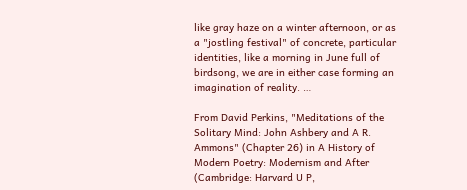like gray haze on a winter afternoon, or as a "jostling festival" of concrete, particular identities, like a morning in June full of birdsong, we are in either case forming an imagination of reality. …

From David Perkins, "Meditations of the Solitary Mind: John Ashbery and A R. Ammons" (Chapter 26) in A History of Modern Poetry: Modernism and After (Cambridge: Harvard U P,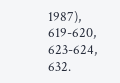1987), 619-620, 623-624, 632.